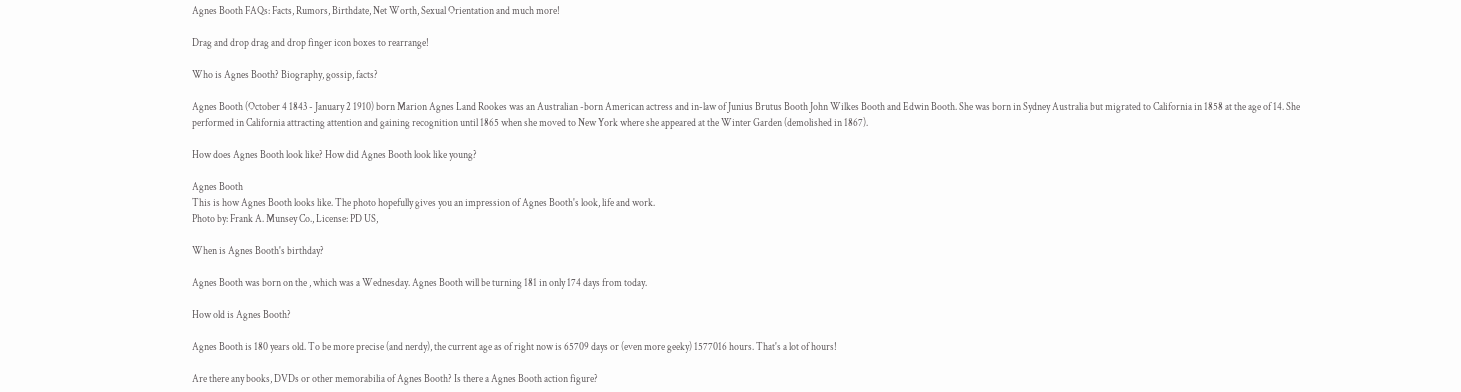Agnes Booth FAQs: Facts, Rumors, Birthdate, Net Worth, Sexual Orientation and much more!

Drag and drop drag and drop finger icon boxes to rearrange!

Who is Agnes Booth? Biography, gossip, facts?

Agnes Booth (October 4 1843 - January 2 1910) born Marion Agnes Land Rookes was an Australian -born American actress and in-law of Junius Brutus Booth John Wilkes Booth and Edwin Booth. She was born in Sydney Australia but migrated to California in 1858 at the age of 14. She performed in California attracting attention and gaining recognition until 1865 when she moved to New York where she appeared at the Winter Garden (demolished in 1867).

How does Agnes Booth look like? How did Agnes Booth look like young?

Agnes Booth
This is how Agnes Booth looks like. The photo hopefully gives you an impression of Agnes Booth's look, life and work.
Photo by: Frank A. Munsey Co., License: PD US,

When is Agnes Booth's birthday?

Agnes Booth was born on the , which was a Wednesday. Agnes Booth will be turning 181 in only 174 days from today.

How old is Agnes Booth?

Agnes Booth is 180 years old. To be more precise (and nerdy), the current age as of right now is 65709 days or (even more geeky) 1577016 hours. That's a lot of hours!

Are there any books, DVDs or other memorabilia of Agnes Booth? Is there a Agnes Booth action figure?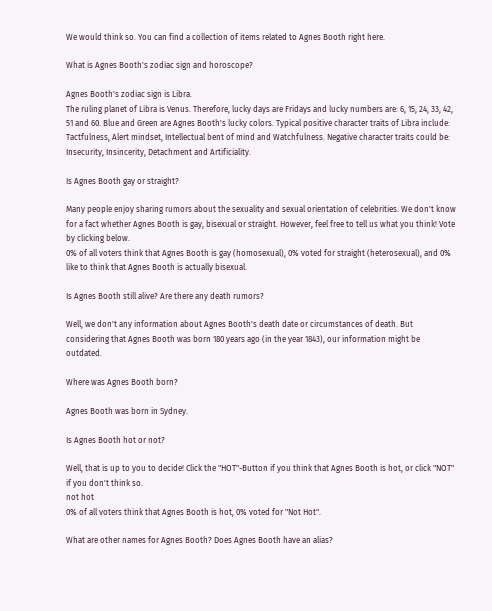We would think so. You can find a collection of items related to Agnes Booth right here.

What is Agnes Booth's zodiac sign and horoscope?

Agnes Booth's zodiac sign is Libra.
The ruling planet of Libra is Venus. Therefore, lucky days are Fridays and lucky numbers are: 6, 15, 24, 33, 42, 51 and 60. Blue and Green are Agnes Booth's lucky colors. Typical positive character traits of Libra include: Tactfulness, Alert mindset, Intellectual bent of mind and Watchfulness. Negative character traits could be: Insecurity, Insincerity, Detachment and Artificiality.

Is Agnes Booth gay or straight?

Many people enjoy sharing rumors about the sexuality and sexual orientation of celebrities. We don't know for a fact whether Agnes Booth is gay, bisexual or straight. However, feel free to tell us what you think! Vote by clicking below.
0% of all voters think that Agnes Booth is gay (homosexual), 0% voted for straight (heterosexual), and 0% like to think that Agnes Booth is actually bisexual.

Is Agnes Booth still alive? Are there any death rumors?

Well, we don't any information about Agnes Booth's death date or circumstances of death. But considering that Agnes Booth was born 180 years ago (in the year 1843), our information might be outdated.

Where was Agnes Booth born?

Agnes Booth was born in Sydney.

Is Agnes Booth hot or not?

Well, that is up to you to decide! Click the "HOT"-Button if you think that Agnes Booth is hot, or click "NOT" if you don't think so.
not hot
0% of all voters think that Agnes Booth is hot, 0% voted for "Not Hot".

What are other names for Agnes Booth? Does Agnes Booth have an alias?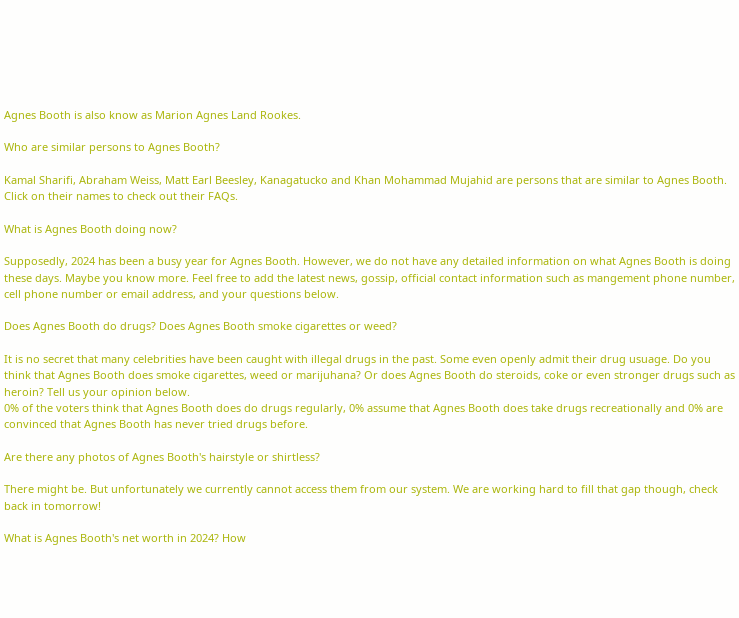Agnes Booth is also know as Marion Agnes Land Rookes.

Who are similar persons to Agnes Booth?

Kamal Sharifi, Abraham Weiss, Matt Earl Beesley, Kanagatucko and Khan Mohammad Mujahid are persons that are similar to Agnes Booth. Click on their names to check out their FAQs.

What is Agnes Booth doing now?

Supposedly, 2024 has been a busy year for Agnes Booth. However, we do not have any detailed information on what Agnes Booth is doing these days. Maybe you know more. Feel free to add the latest news, gossip, official contact information such as mangement phone number, cell phone number or email address, and your questions below.

Does Agnes Booth do drugs? Does Agnes Booth smoke cigarettes or weed?

It is no secret that many celebrities have been caught with illegal drugs in the past. Some even openly admit their drug usuage. Do you think that Agnes Booth does smoke cigarettes, weed or marijuhana? Or does Agnes Booth do steroids, coke or even stronger drugs such as heroin? Tell us your opinion below.
0% of the voters think that Agnes Booth does do drugs regularly, 0% assume that Agnes Booth does take drugs recreationally and 0% are convinced that Agnes Booth has never tried drugs before.

Are there any photos of Agnes Booth's hairstyle or shirtless?

There might be. But unfortunately we currently cannot access them from our system. We are working hard to fill that gap though, check back in tomorrow!

What is Agnes Booth's net worth in 2024? How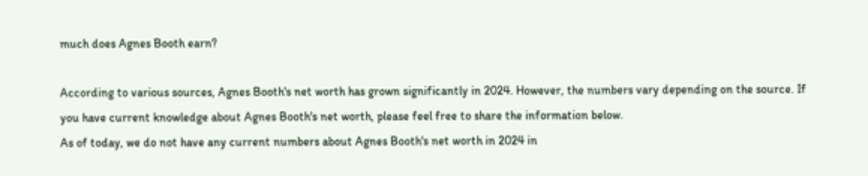much does Agnes Booth earn?

According to various sources, Agnes Booth's net worth has grown significantly in 2024. However, the numbers vary depending on the source. If you have current knowledge about Agnes Booth's net worth, please feel free to share the information below.
As of today, we do not have any current numbers about Agnes Booth's net worth in 2024 in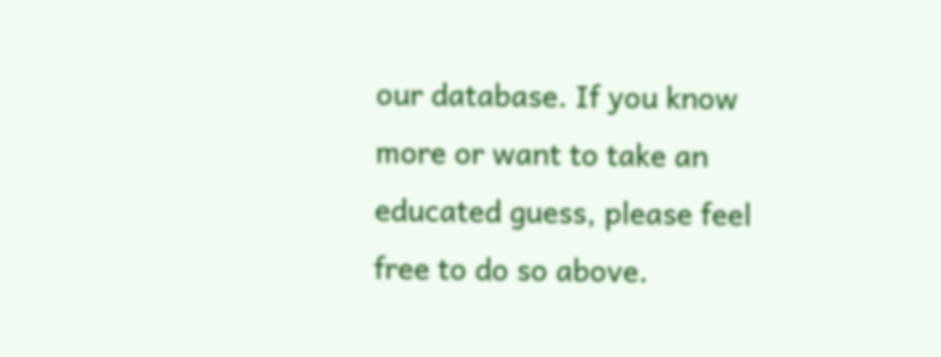our database. If you know more or want to take an educated guess, please feel free to do so above.